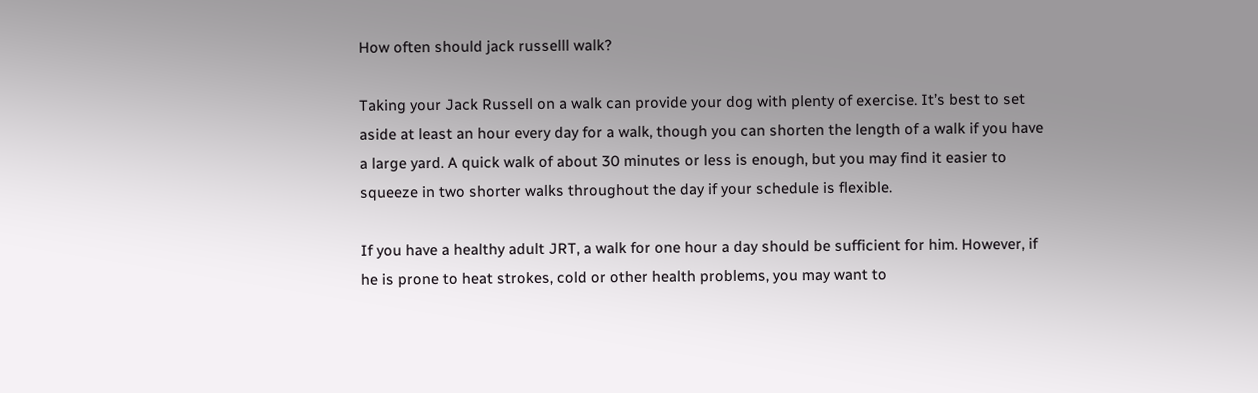How often should jack russelll walk?

Taking your Jack Russell on a walk can provide your dog with plenty of exercise. It’s best to set aside at least an hour every day for a walk, though you can shorten the length of a walk if you have a large yard. A quick walk of about 30 minutes or less is enough, but you may find it easier to squeeze in two shorter walks throughout the day if your schedule is flexible.

If you have a healthy adult JRT, a walk for one hour a day should be sufficient for him. However, if he is prone to heat strokes, cold or other health problems, you may want to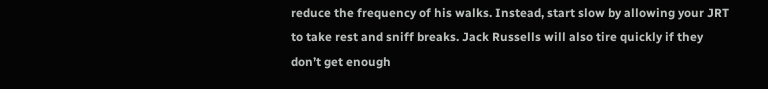reduce the frequency of his walks. Instead, start slow by allowing your JRT to take rest and sniff breaks. Jack Russells will also tire quickly if they don’t get enough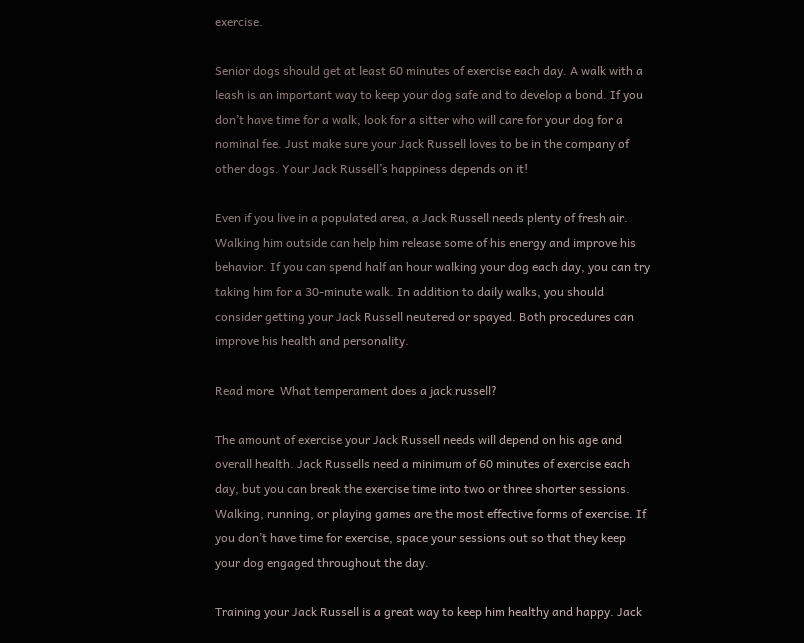exercise.

Senior dogs should get at least 60 minutes of exercise each day. A walk with a leash is an important way to keep your dog safe and to develop a bond. If you don’t have time for a walk, look for a sitter who will care for your dog for a nominal fee. Just make sure your Jack Russell loves to be in the company of other dogs. Your Jack Russell’s happiness depends on it!

Even if you live in a populated area, a Jack Russell needs plenty of fresh air. Walking him outside can help him release some of his energy and improve his behavior. If you can spend half an hour walking your dog each day, you can try taking him for a 30-minute walk. In addition to daily walks, you should consider getting your Jack Russell neutered or spayed. Both procedures can improve his health and personality.

Read more  What temperament does a jack russell?

The amount of exercise your Jack Russell needs will depend on his age and overall health. Jack Russells need a minimum of 60 minutes of exercise each day, but you can break the exercise time into two or three shorter sessions. Walking, running, or playing games are the most effective forms of exercise. If you don’t have time for exercise, space your sessions out so that they keep your dog engaged throughout the day.

Training your Jack Russell is a great way to keep him healthy and happy. Jack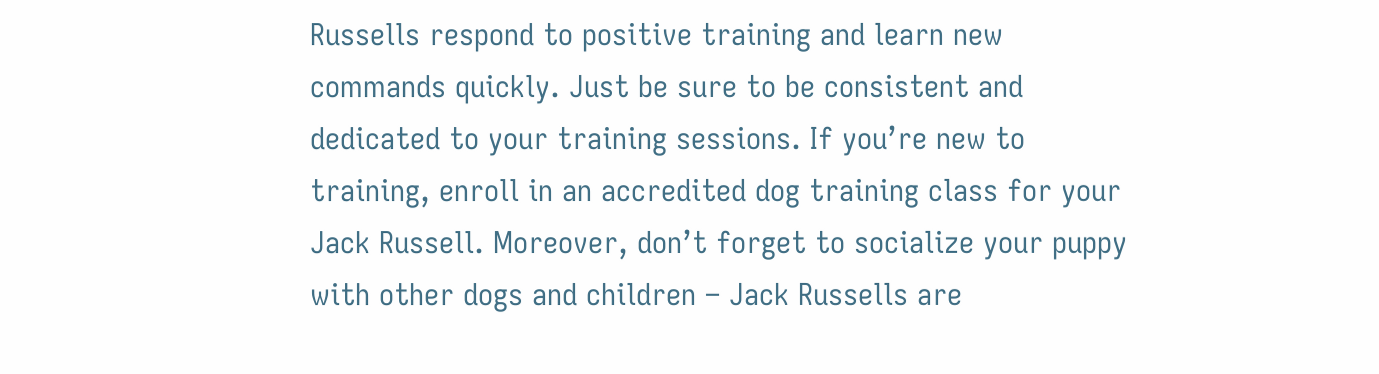Russells respond to positive training and learn new commands quickly. Just be sure to be consistent and dedicated to your training sessions. If you’re new to training, enroll in an accredited dog training class for your Jack Russell. Moreover, don’t forget to socialize your puppy with other dogs and children – Jack Russells are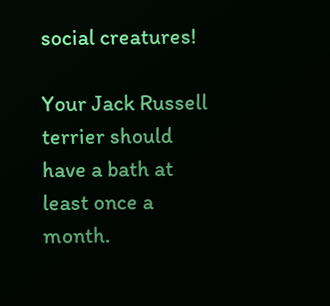social creatures!

Your Jack Russell terrier should have a bath at least once a month.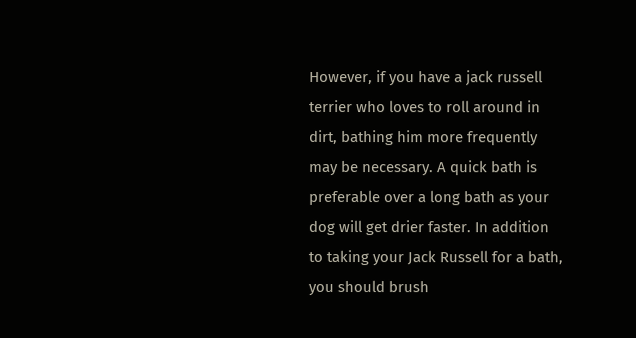However, if you have a jack russell terrier who loves to roll around in dirt, bathing him more frequently may be necessary. A quick bath is preferable over a long bath as your dog will get drier faster. In addition to taking your Jack Russell for a bath, you should brush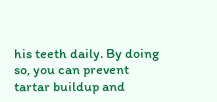his teeth daily. By doing so, you can prevent tartar buildup and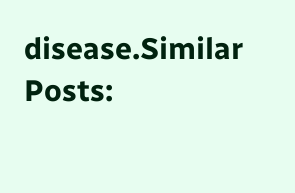disease.Similar Posts: